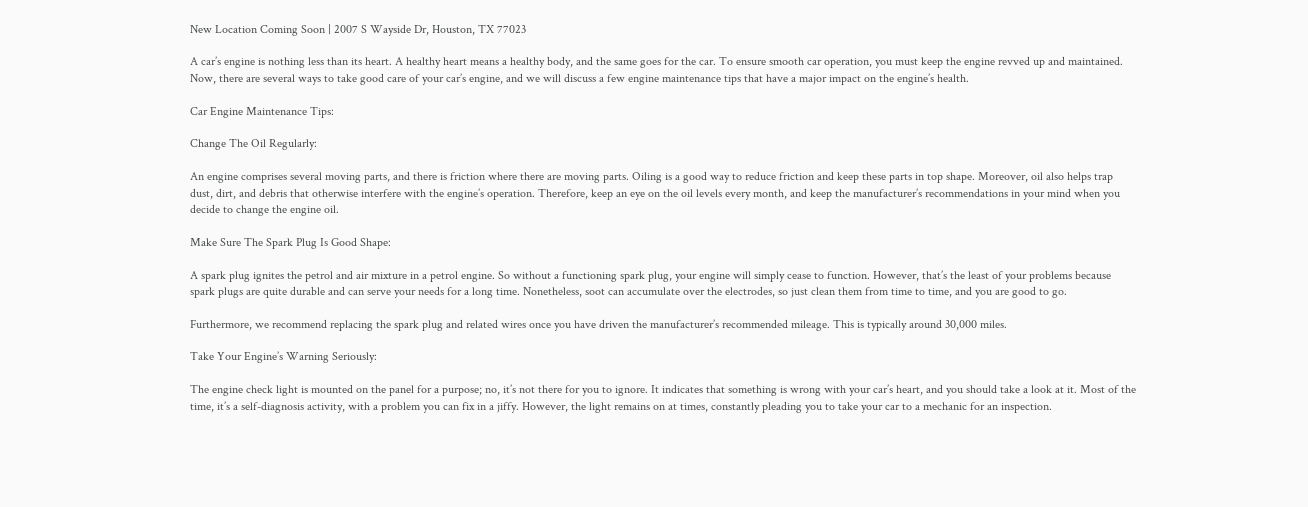New Location Coming Soon | 2007 S Wayside Dr, Houston, TX 77023

A car’s engine is nothing less than its heart. A healthy heart means a healthy body, and the same goes for the car. To ensure smooth car operation, you must keep the engine revved up and maintained. Now, there are several ways to take good care of your car’s engine, and we will discuss a few engine maintenance tips that have a major impact on the engine’s health.

Car Engine Maintenance Tips:

Change The Oil Regularly:

An engine comprises several moving parts, and there is friction where there are moving parts. Oiling is a good way to reduce friction and keep these parts in top shape. Moreover, oil also helps trap dust, dirt, and debris that otherwise interfere with the engine’s operation. Therefore, keep an eye on the oil levels every month, and keep the manufacturer’s recommendations in your mind when you decide to change the engine oil.

Make Sure The Spark Plug Is Good Shape:

A spark plug ignites the petrol and air mixture in a petrol engine. So without a functioning spark plug, your engine will simply cease to function. However, that’s the least of your problems because spark plugs are quite durable and can serve your needs for a long time. Nonetheless, soot can accumulate over the electrodes, so just clean them from time to time, and you are good to go.

Furthermore, we recommend replacing the spark plug and related wires once you have driven the manufacturer’s recommended mileage. This is typically around 30,000 miles.

Take Your Engine’s Warning Seriously:

The engine check light is mounted on the panel for a purpose; no, it’s not there for you to ignore. It indicates that something is wrong with your car’s heart, and you should take a look at it. Most of the time, it’s a self-diagnosis activity, with a problem you can fix in a jiffy. However, the light remains on at times, constantly pleading you to take your car to a mechanic for an inspection.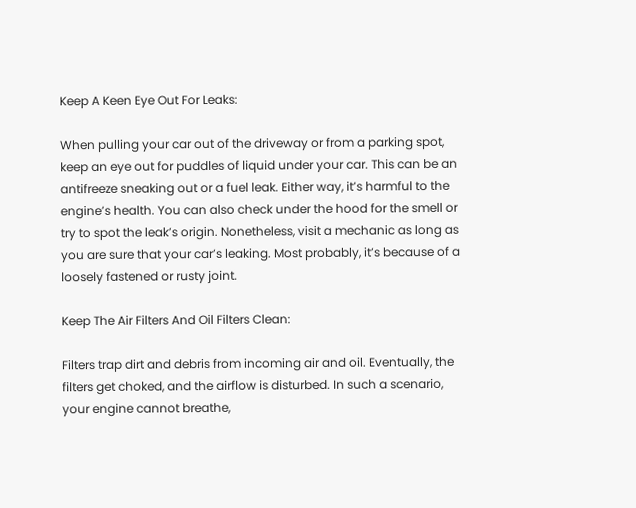Keep A Keen Eye Out For Leaks:

When pulling your car out of the driveway or from a parking spot, keep an eye out for puddles of liquid under your car. This can be an antifreeze sneaking out or a fuel leak. Either way, it’s harmful to the engine’s health. You can also check under the hood for the smell or try to spot the leak’s origin. Nonetheless, visit a mechanic as long as you are sure that your car’s leaking. Most probably, it’s because of a loosely fastened or rusty joint.

Keep The Air Filters And Oil Filters Clean:

Filters trap dirt and debris from incoming air and oil. Eventually, the filters get choked, and the airflow is disturbed. In such a scenario, your engine cannot breathe,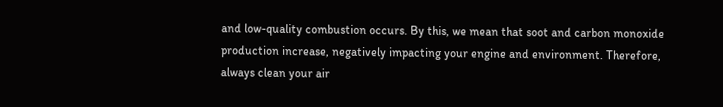and low-quality combustion occurs. By this, we mean that soot and carbon monoxide production increase, negatively impacting your engine and environment. Therefore, always clean your air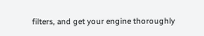filters, and get your engine thoroughly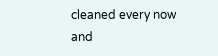cleaned every now and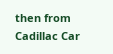then from Cadillac Car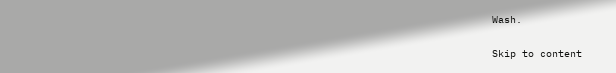Wash.

Skip to content